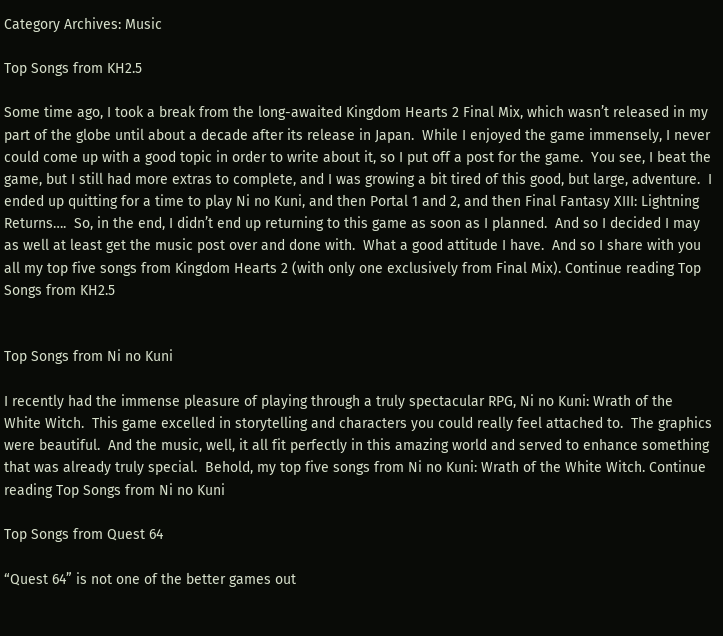Category Archives: Music

Top Songs from KH2.5

Some time ago, I took a break from the long-awaited Kingdom Hearts 2 Final Mix, which wasn’t released in my part of the globe until about a decade after its release in Japan.  While I enjoyed the game immensely, I never could come up with a good topic in order to write about it, so I put off a post for the game.  You see, I beat the game, but I still had more extras to complete, and I was growing a bit tired of this good, but large, adventure.  I ended up quitting for a time to play Ni no Kuni, and then Portal 1 and 2, and then Final Fantasy XIII: Lightning Returns….  So, in the end, I didn’t end up returning to this game as soon as I planned.  And so I decided I may as well at least get the music post over and done with.  What a good attitude I have.  And so I share with you all my top five songs from Kingdom Hearts 2 (with only one exclusively from Final Mix). Continue reading Top Songs from KH2.5


Top Songs from Ni no Kuni

I recently had the immense pleasure of playing through a truly spectacular RPG, Ni no Kuni: Wrath of the White Witch.  This game excelled in storytelling and characters you could really feel attached to.  The graphics were beautiful.  And the music, well, it all fit perfectly in this amazing world and served to enhance something that was already truly special.  Behold, my top five songs from Ni no Kuni: Wrath of the White Witch. Continue reading Top Songs from Ni no Kuni

Top Songs from Quest 64

“Quest 64” is not one of the better games out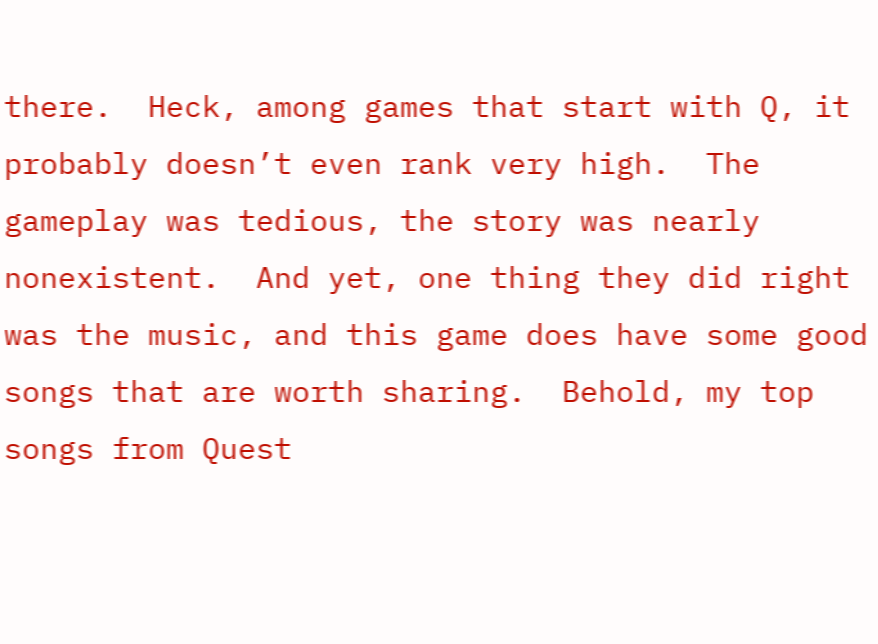there.  Heck, among games that start with Q, it probably doesn’t even rank very high.  The gameplay was tedious, the story was nearly nonexistent.  And yet, one thing they did right was the music, and this game does have some good songs that are worth sharing.  Behold, my top songs from Quest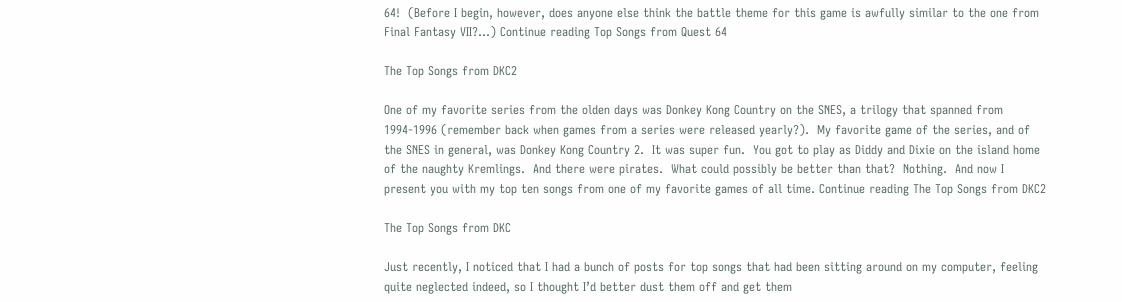64!  (Before I begin, however, does anyone else think the battle theme for this game is awfully similar to the one from Final Fantasy VII?…) Continue reading Top Songs from Quest 64

The Top Songs from DKC2

One of my favorite series from the olden days was Donkey Kong Country on the SNES, a trilogy that spanned from 1994-1996 (remember back when games from a series were released yearly?).  My favorite game of the series, and of the SNES in general, was Donkey Kong Country 2.  It was super fun.  You got to play as Diddy and Dixie on the island home of the naughty Kremlings.  And there were pirates.  What could possibly be better than that?  Nothing.  And now I present you with my top ten songs from one of my favorite games of all time. Continue reading The Top Songs from DKC2

The Top Songs from DKC

Just recently, I noticed that I had a bunch of posts for top songs that had been sitting around on my computer, feeling quite neglected indeed, so I thought I’d better dust them off and get them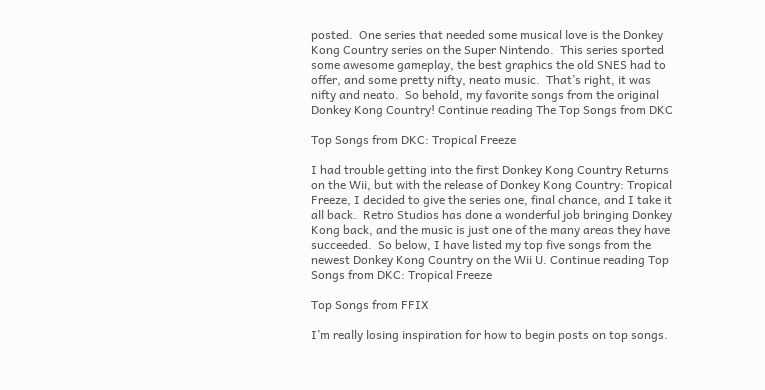posted.  One series that needed some musical love is the Donkey Kong Country series on the Super Nintendo.  This series sported some awesome gameplay, the best graphics the old SNES had to offer, and some pretty nifty, neato music.  That’s right, it was nifty and neato.  So behold, my favorite songs from the original Donkey Kong Country! Continue reading The Top Songs from DKC

Top Songs from DKC: Tropical Freeze

I had trouble getting into the first Donkey Kong Country Returns on the Wii, but with the release of Donkey Kong Country: Tropical Freeze, I decided to give the series one, final chance, and I take it all back.  Retro Studios has done a wonderful job bringing Donkey Kong back, and the music is just one of the many areas they have succeeded.  So below, I have listed my top five songs from the newest Donkey Kong Country on the Wii U. Continue reading Top Songs from DKC: Tropical Freeze

Top Songs from FFIX

I’m really losing inspiration for how to begin posts on top songs.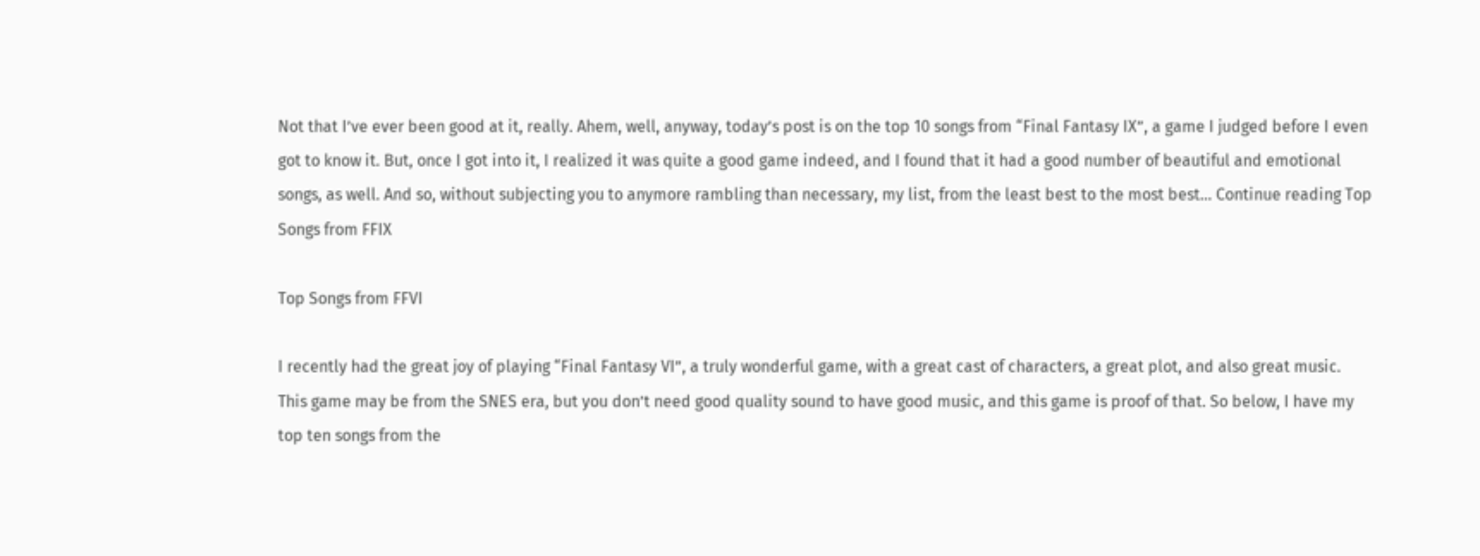Not that I’ve ever been good at it, really. Ahem, well, anyway, today’s post is on the top 10 songs from “Final Fantasy IX”, a game I judged before I even got to know it. But, once I got into it, I realized it was quite a good game indeed, and I found that it had a good number of beautiful and emotional songs, as well. And so, without subjecting you to anymore rambling than necessary, my list, from the least best to the most best… Continue reading Top Songs from FFIX

Top Songs from FFVI

I recently had the great joy of playing “Final Fantasy VI”, a truly wonderful game, with a great cast of characters, a great plot, and also great music. This game may be from the SNES era, but you don’t need good quality sound to have good music, and this game is proof of that. So below, I have my top ten songs from the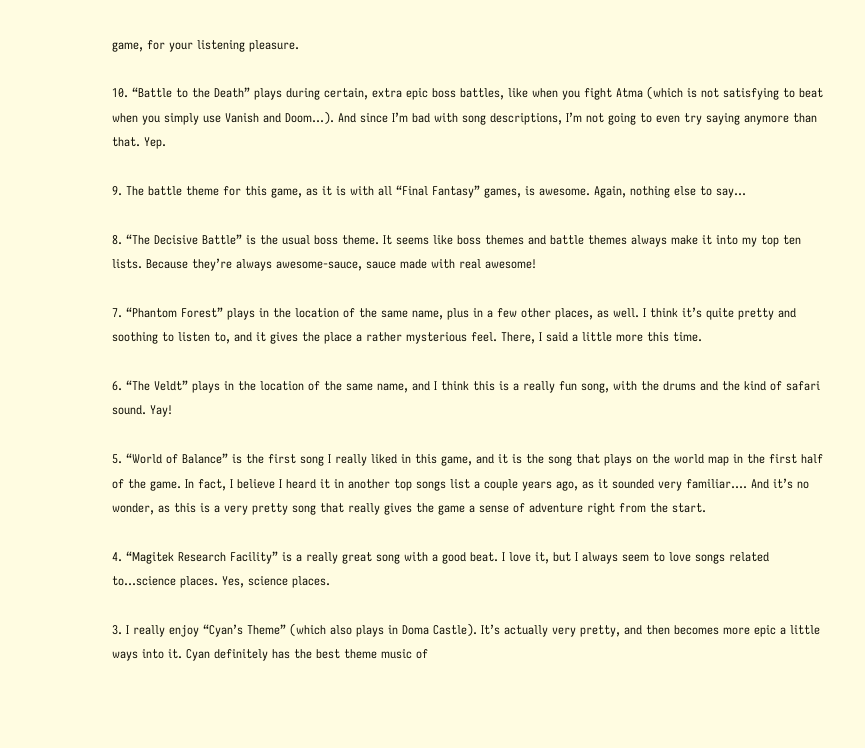game, for your listening pleasure.

10. “Battle to the Death” plays during certain, extra epic boss battles, like when you fight Atma (which is not satisfying to beat when you simply use Vanish and Doom…). And since I’m bad with song descriptions, I’m not going to even try saying anymore than that. Yep.

9. The battle theme for this game, as it is with all “Final Fantasy” games, is awesome. Again, nothing else to say…

8. “The Decisive Battle” is the usual boss theme. It seems like boss themes and battle themes always make it into my top ten lists. Because they’re always awesome-sauce, sauce made with real awesome!

7. “Phantom Forest” plays in the location of the same name, plus in a few other places, as well. I think it’s quite pretty and soothing to listen to, and it gives the place a rather mysterious feel. There, I said a little more this time.

6. “The Veldt” plays in the location of the same name, and I think this is a really fun song, with the drums and the kind of safari sound. Yay!

5. “World of Balance” is the first song I really liked in this game, and it is the song that plays on the world map in the first half of the game. In fact, I believe I heard it in another top songs list a couple years ago, as it sounded very familiar…. And it’s no wonder, as this is a very pretty song that really gives the game a sense of adventure right from the start.

4. “Magitek Research Facility” is a really great song with a good beat. I love it, but I always seem to love songs related to…science places. Yes, science places.

3. I really enjoy “Cyan’s Theme” (which also plays in Doma Castle). It’s actually very pretty, and then becomes more epic a little ways into it. Cyan definitely has the best theme music of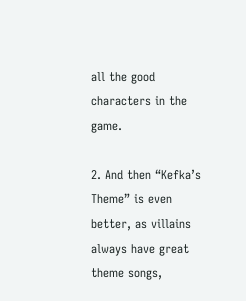all the good characters in the game.

2. And then “Kefka’s Theme” is even better, as villains always have great theme songs,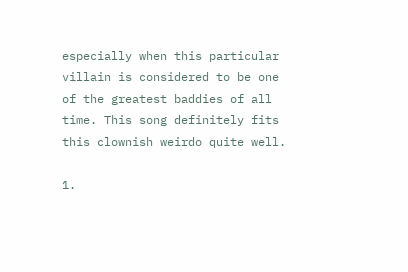especially when this particular villain is considered to be one of the greatest baddies of all time. This song definitely fits this clownish weirdo quite well.

1.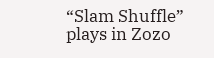“Slam Shuffle” plays in Zozo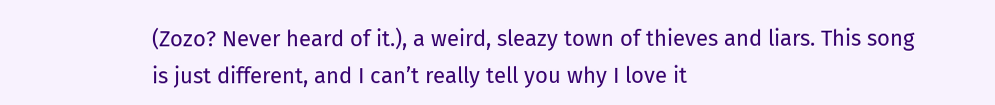(Zozo? Never heard of it.), a weird, sleazy town of thieves and liars. This song is just different, and I can’t really tell you why I love it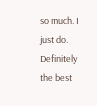so much. I just do. Definitely the best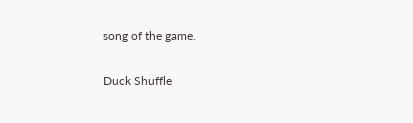song of the game.

Duck Shuffle